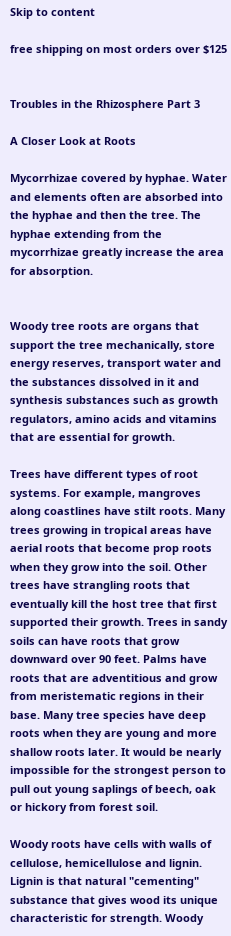Skip to content

free shipping on most orders over $125


Troubles in the Rhizosphere Part 3

A Closer Look at Roots

Mycorrhizae covered by hyphae. Water and elements often are absorbed into the hyphae and then the tree. The hyphae extending from the mycorrhizae greatly increase the area for absorption.


Woody tree roots are organs that support the tree mechanically, store energy reserves, transport water and the substances dissolved in it and synthesis substances such as growth regulators, amino acids and vitamins that are essential for growth.

Trees have different types of root systems. For example, mangroves along coastlines have stilt roots. Many trees growing in tropical areas have aerial roots that become prop roots when they grow into the soil. Other trees have strangling roots that eventually kill the host tree that first supported their growth. Trees in sandy soils can have roots that grow downward over 90 feet. Palms have roots that are adventitious and grow from meristematic regions in their base. Many tree species have deep roots when they are young and more shallow roots later. It would be nearly impossible for the strongest person to pull out young saplings of beech, oak or hickory from forest soil.

Woody roots have cells with walls of cellulose, hemicellulose and lignin. Lignin is that natural "cementing" substance that gives wood its unique characteristic for strength. Woody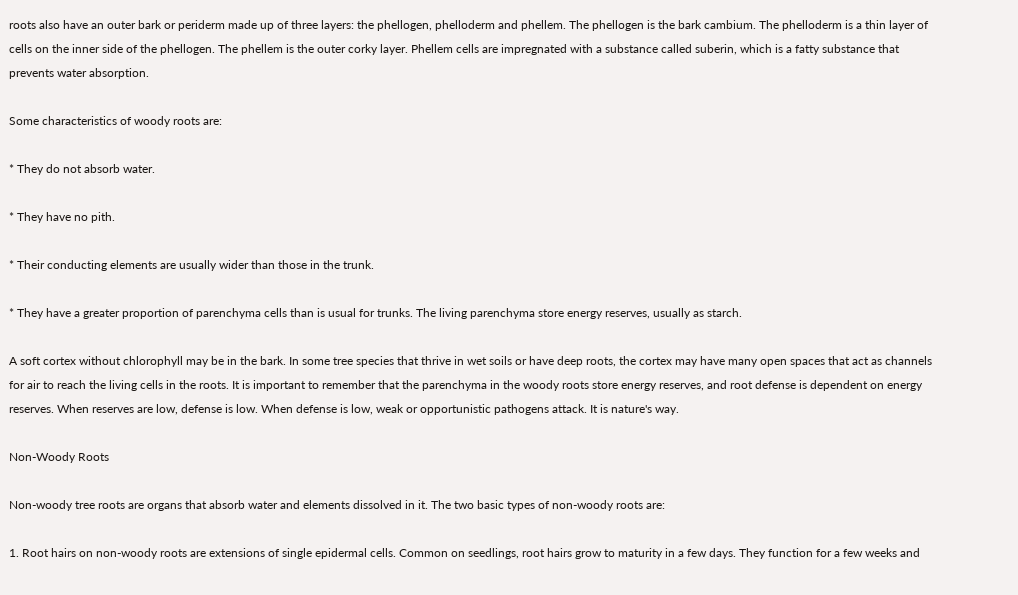roots also have an outer bark or periderm made up of three layers: the phellogen, phelloderm and phellem. The phellogen is the bark cambium. The phelloderm is a thin layer of cells on the inner side of the phellogen. The phellem is the outer corky layer. Phellem cells are impregnated with a substance called suberin, which is a fatty substance that prevents water absorption.

Some characteristics of woody roots are:

* They do not absorb water.

* They have no pith.

* Their conducting elements are usually wider than those in the trunk.

* They have a greater proportion of parenchyma cells than is usual for trunks. The living parenchyma store energy reserves, usually as starch.

A soft cortex without chlorophyll may be in the bark. In some tree species that thrive in wet soils or have deep roots, the cortex may have many open spaces that act as channels for air to reach the living cells in the roots. It is important to remember that the parenchyma in the woody roots store energy reserves, and root defense is dependent on energy reserves. When reserves are low, defense is low. When defense is low, weak or opportunistic pathogens attack. It is nature's way.

Non-Woody Roots

Non-woody tree roots are organs that absorb water and elements dissolved in it. The two basic types of non-woody roots are:

1. Root hairs on non-woody roots are extensions of single epidermal cells. Common on seedlings, root hairs grow to maturity in a few days. They function for a few weeks and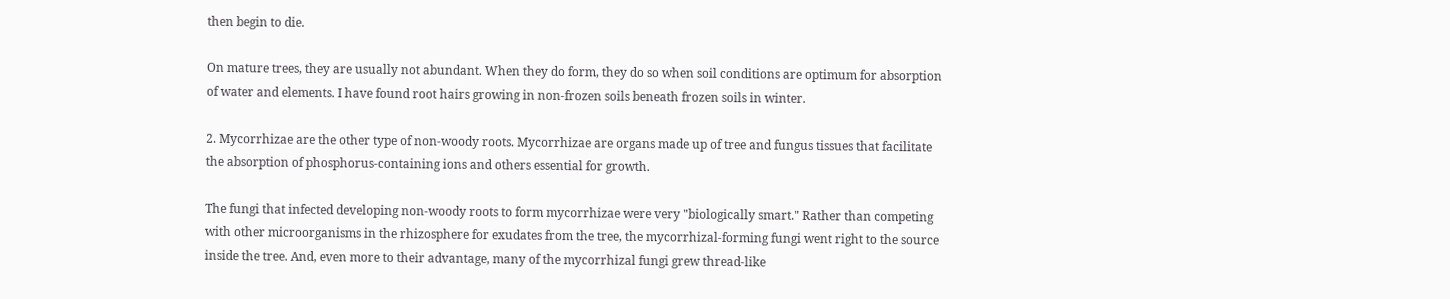then begin to die.

On mature trees, they are usually not abundant. When they do form, they do so when soil conditions are optimum for absorption of water and elements. I have found root hairs growing in non-frozen soils beneath frozen soils in winter.

2. Mycorrhizae are the other type of non-woody roots. Mycorrhizae are organs made up of tree and fungus tissues that facilitate the absorption of phosphorus-containing ions and others essential for growth.

The fungi that infected developing non-woody roots to form mycorrhizae were very "biologically smart." Rather than competing with other microorganisms in the rhizosphere for exudates from the tree, the mycorrhizal-forming fungi went right to the source inside the tree. And, even more to their advantage, many of the mycorrhizal fungi grew thread-like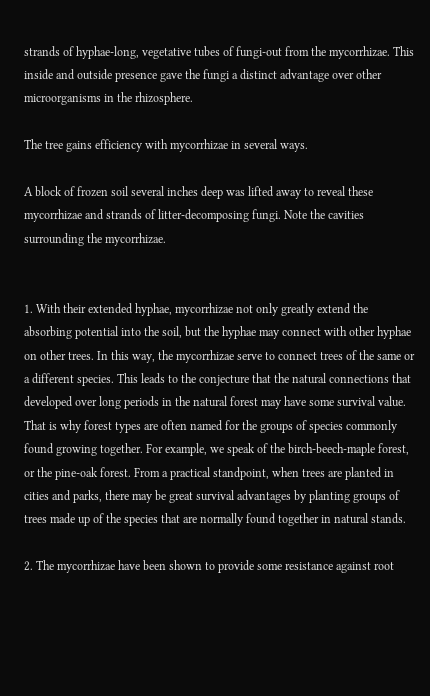strands of hyphae-long, vegetative tubes of fungi-out from the mycorrhizae. This inside and outside presence gave the fungi a distinct advantage over other microorganisms in the rhizosphere.

The tree gains efficiency with mycorrhizae in several ways.

A block of frozen soil several inches deep was lifted away to reveal these mycorrhizae and strands of litter-decomposing fungi. Note the cavities surrounding the mycorrhizae.


1. With their extended hyphae, mycorrhizae not only greatly extend the absorbing potential into the soil, but the hyphae may connect with other hyphae on other trees. In this way, the mycorrhizae serve to connect trees of the same or a different species. This leads to the conjecture that the natural connections that developed over long periods in the natural forest may have some survival value. That is why forest types are often named for the groups of species commonly found growing together. For example, we speak of the birch-beech-maple forest, or the pine-oak forest. From a practical standpoint, when trees are planted in cities and parks, there may be great survival advantages by planting groups of trees made up of the species that are normally found together in natural stands.

2. The mycorrhizae have been shown to provide some resistance against root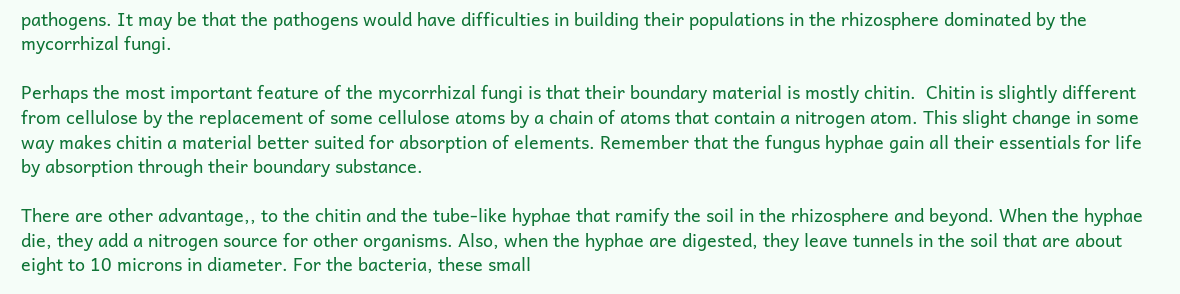pathogens. It may be that the pathogens would have difficulties in building their populations in the rhizosphere dominated by the mycorrhizal fungi.

Perhaps the most important feature of the mycorrhizal fungi is that their boundary material is mostly chitin.  Chitin is slightly different from cellulose by the replacement of some cellulose atoms by a chain of atoms that contain a nitrogen atom. This slight change in some way makes chitin a material better suited for absorption of elements. Remember that the fungus hyphae gain all their essentials for life by absorption through their boundary substance.

There are other advantage,, to the chitin and the tube-like hyphae that ramify the soil in the rhizosphere and beyond. When the hyphae die, they add a nitrogen source for other organisms. Also, when the hyphae are digested, they leave tunnels in the soil that are about eight to 10 microns in diameter. For the bacteria, these small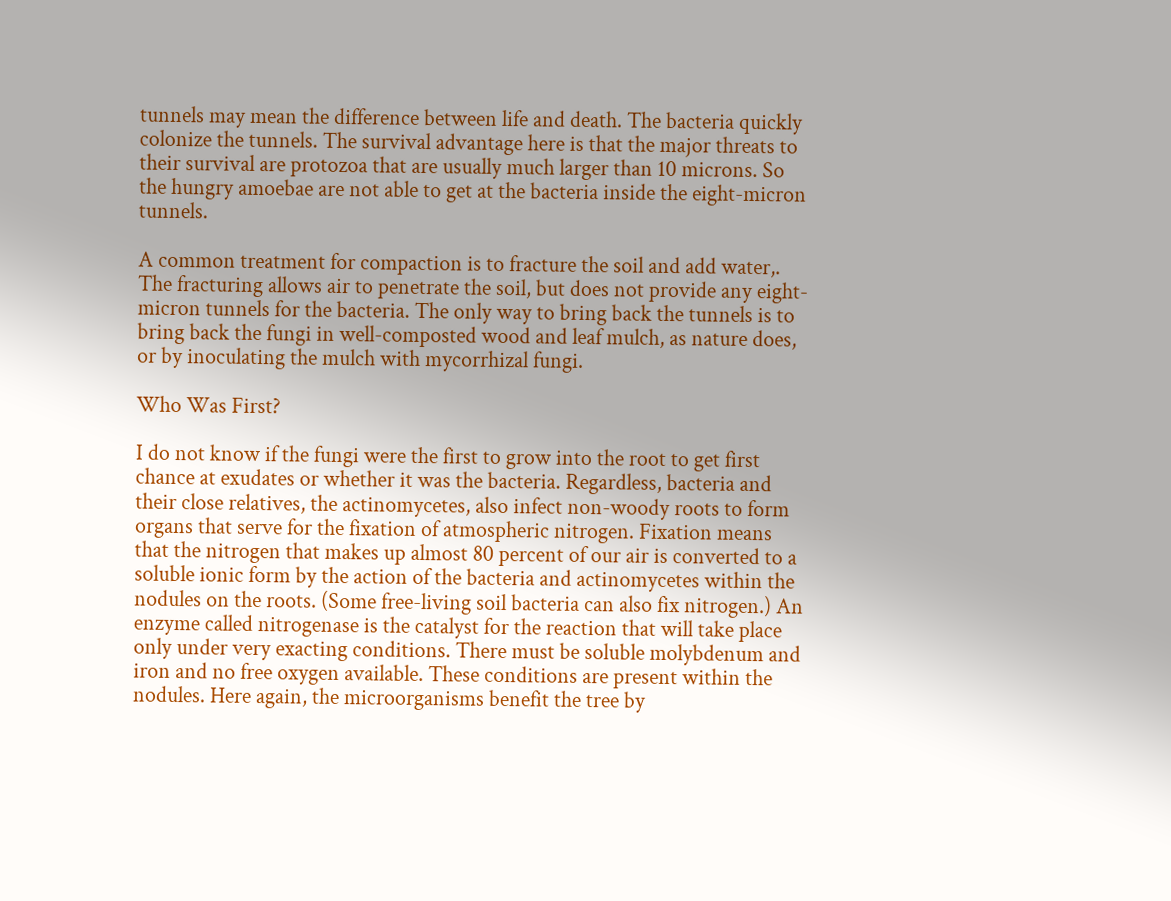tunnels may mean the difference between life and death. The bacteria quickly colonize the tunnels. The survival advantage here is that the major threats to their survival are protozoa that are usually much larger than 10 microns. So the hungry amoebae are not able to get at the bacteria inside the eight-micron tunnels.

A common treatment for compaction is to fracture the soil and add water,. The fracturing allows air to penetrate the soil, but does not provide any eight-micron tunnels for the bacteria. The only way to bring back the tunnels is to bring back the fungi in well-composted wood and leaf mulch, as nature does, or by inoculating the mulch with mycorrhizal fungi.

Who Was First?

I do not know if the fungi were the first to grow into the root to get first chance at exudates or whether it was the bacteria. Regardless, bacteria and their close relatives, the actinomycetes, also infect non-woody roots to form organs that serve for the fixation of atmospheric nitrogen. Fixation means that the nitrogen that makes up almost 80 percent of our air is converted to a soluble ionic form by the action of the bacteria and actinomycetes within the nodules on the roots. (Some free-living soil bacteria can also fix nitrogen.) An enzyme called nitrogenase is the catalyst for the reaction that will take place only under very exacting conditions. There must be soluble molybdenum and iron and no free oxygen available. These conditions are present within the nodules. Here again, the microorganisms benefit the tree by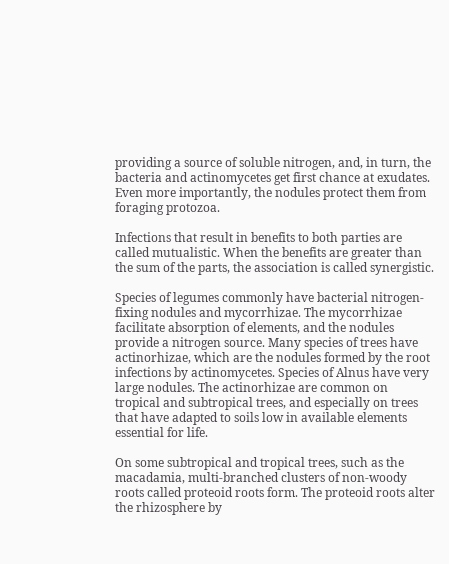providing a source of soluble nitrogen, and, in turn, the bacteria and actinomycetes get first chance at exudates. Even more importantly, the nodules protect them from foraging protozoa.

Infections that result in benefits to both parties are called mutualistic. When the benefits are greater than the sum of the parts, the association is called synergistic.

Species of legumes commonly have bacterial nitrogen-fixing nodules and mycorrhizae. The mycorrhizae facilitate absorption of elements, and the nodules provide a nitrogen source. Many species of trees have actinorhizae, which are the nodules formed by the root infections by actinomycetes. Species of Alnus have very large nodules. The actinorhizae are common on tropical and subtropical trees, and especially on trees that have adapted to soils low in available elements essential for life.

On some subtropical and tropical trees, such as the macadamia, multi-branched clusters of non-woody roots called proteoid roots form. The proteoid roots alter the rhizosphere by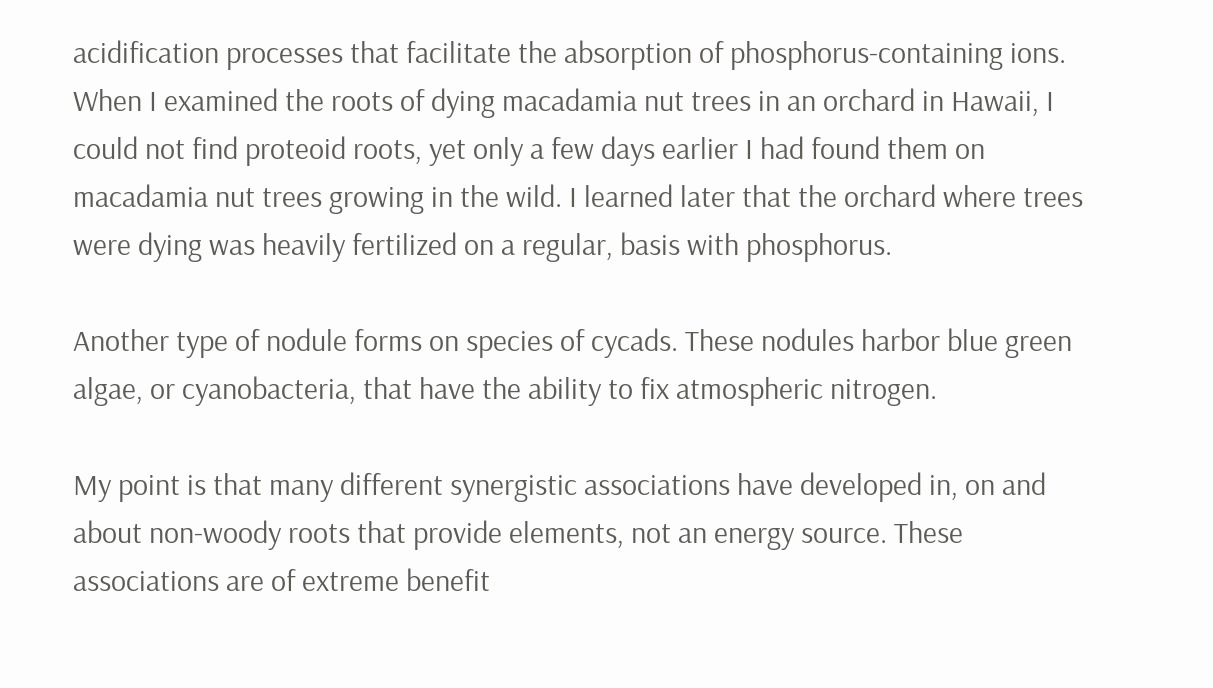acidification processes that facilitate the absorption of phosphorus-containing ions. When I examined the roots of dying macadamia nut trees in an orchard in Hawaii, I could not find proteoid roots, yet only a few days earlier I had found them on macadamia nut trees growing in the wild. I learned later that the orchard where trees were dying was heavily fertilized on a regular, basis with phosphorus.

Another type of nodule forms on species of cycads. These nodules harbor blue green algae, or cyanobacteria, that have the ability to fix atmospheric nitrogen.

My point is that many different synergistic associations have developed in, on and about non-woody roots that provide elements, not an energy source. These associations are of extreme benefit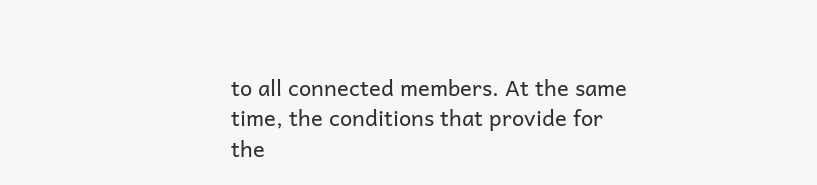to all connected members. At the same time, the conditions that provide for the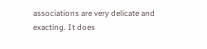associations are very delicate and exacting. It does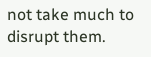not take much to disrupt them.